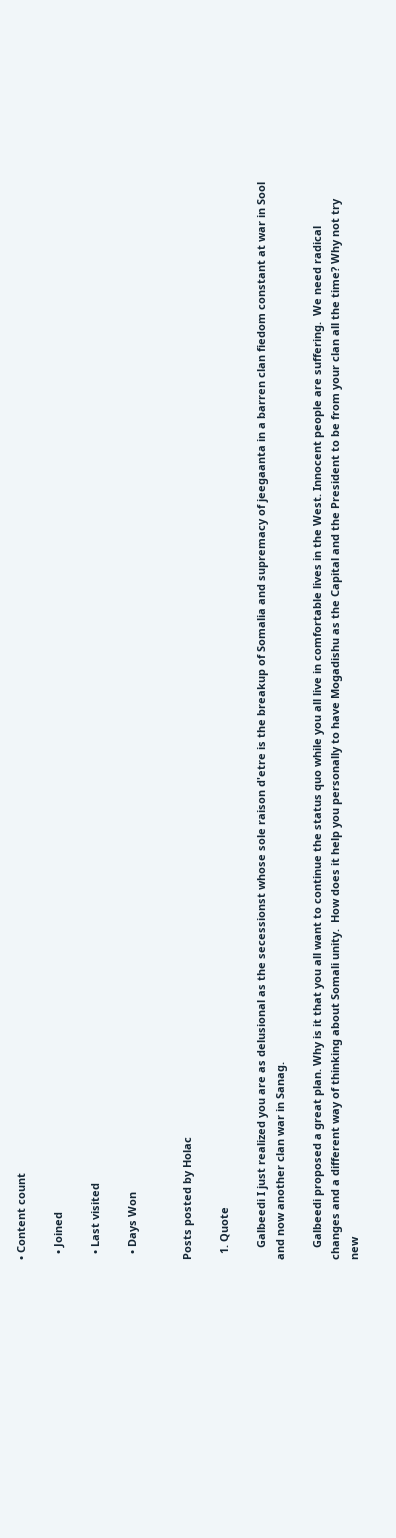• Content count

  • Joined

  • Last visited

  • Days Won


Posts posted by Holac

  1. Quote

    Galbeedi I just realized you are as delusional as the secessionst whose sole raison d'etre is the breakup of Somalia and supremacy of jeegaanta in a barren clan fiedom constant at war in Sool and now another clan war in Sanag.

    Galbeedi proposed a great plan. Why is it that you all want to continue the status quo while you all live in comfortable lives in the West. Innocent people are suffering.  We need radical changes and a different way of thinking about Somali unity.  How does it help you personally to have Mogadishu as the Capital and the President to be from your clan all the time? Why not try new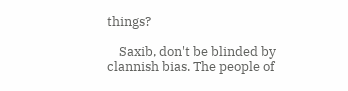things?

    Saxib, don't be blinded by clannish bias. The people of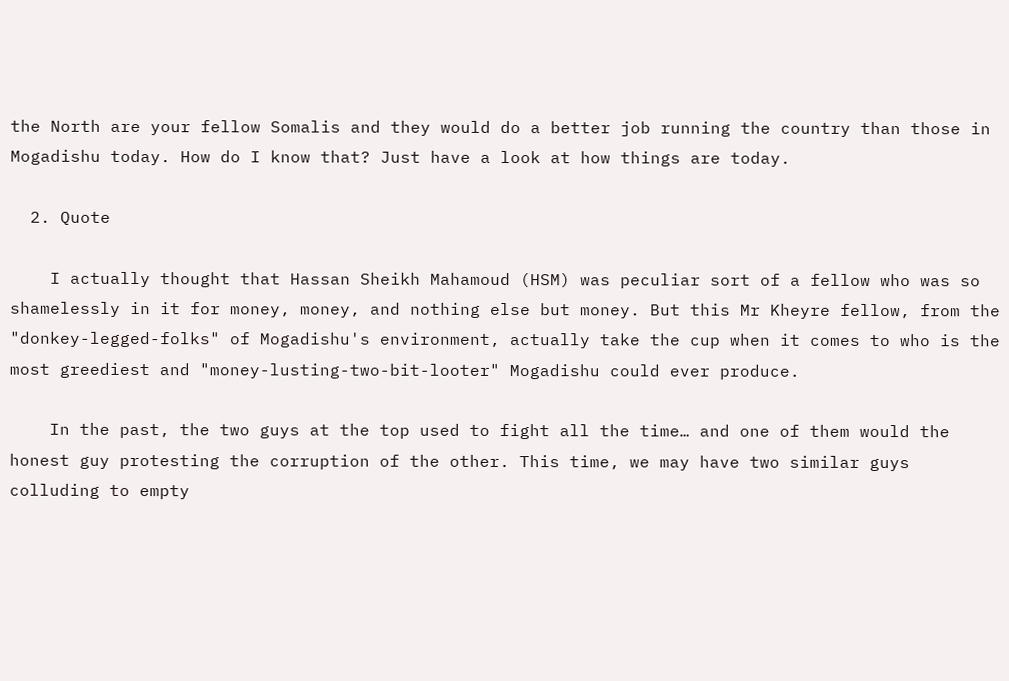the North are your fellow Somalis and they would do a better job running the country than those in Mogadishu today. How do I know that? Just have a look at how things are today.

  2. Quote

    I actually thought that Hassan Sheikh Mahamoud (HSM) was peculiar sort of a fellow who was so shamelessly in it for money, money, and nothing else but money. But this Mr Kheyre fellow, from the "donkey-legged-folks" of Mogadishu's environment, actually take the cup when it comes to who is the most greediest and "money-lusting-two-bit-looter" Mogadishu could ever produce.

    In the past, the two guys at the top used to fight all the time… and one of them would the honest guy protesting the corruption of the other. This time, we may have two similar guys colluding to empty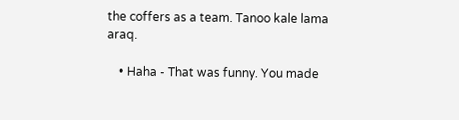the coffers as a team. Tanoo kale lama araq.

    • Haha - That was funny. You made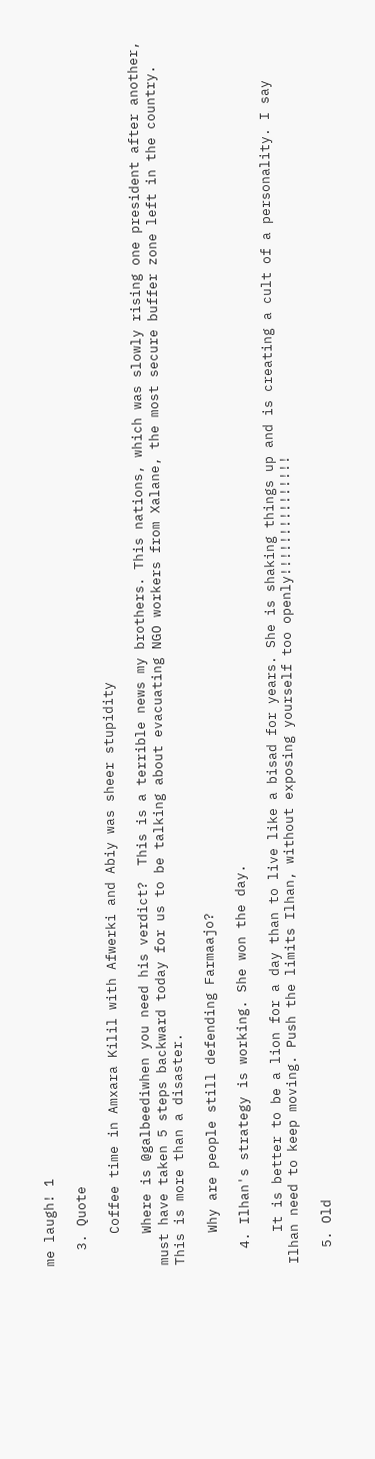me laugh! 1

  3. Quote

    Coffee time in Amxara Kilil with Afwerki and Abiy was sheer stupidity

    Where is @galbeediwhen you need his verdict?  This is a terrible news my brothers. This nations, which was slowly rising one president after another,  must have taken 5 steps backward today for us to be talking about evacuating NGO workers from Xalane, the most secure buffer zone left in the country. This is more than a disaster.

    Why are people still defending Farmaajo?

  4. Ilhan's strategy is working. She won the day.

    It is better to be a lion for a day than to live like a bisad for years. She is shaking things up and is creating a cult of a personality. I say Ilhan need to keep moving. Push the limits Ilhan, without exposing yourself too openly!!!!!!!!!!!!!!!

  5. Old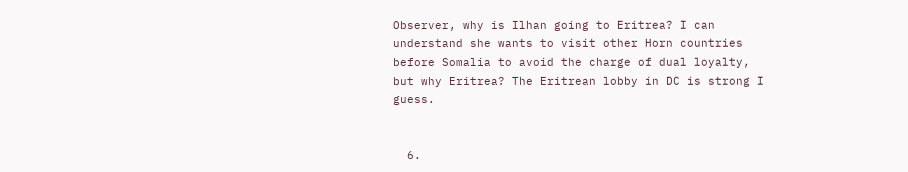Observer, why is Ilhan going to Eritrea? I can understand she wants to visit other Horn countries before Somalia to avoid the charge of dual loyalty, but why Eritrea? The Eritrean lobby in DC is strong I guess.


  6.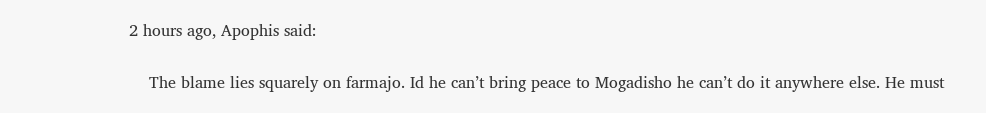2 hours ago, Apophis said:

    The blame lies squarely on farmajo. Id he can’t bring peace to Mogadisho he can’t do it anywhere else. He must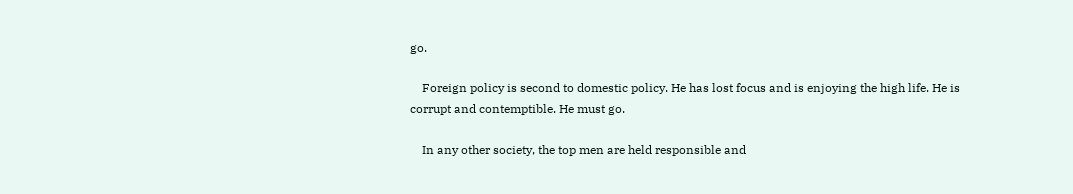go.

    Foreign policy is second to domestic policy. He has lost focus and is enjoying the high life. He is corrupt and contemptible. He must go.

    In any other society, the top men are held responsible and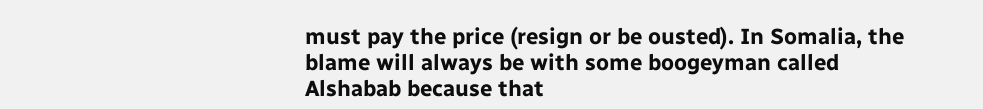must pay the price (resign or be ousted). In Somalia, the blame will always be with some boogeyman called Alshabab because that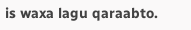is waxa lagu qaraabto.